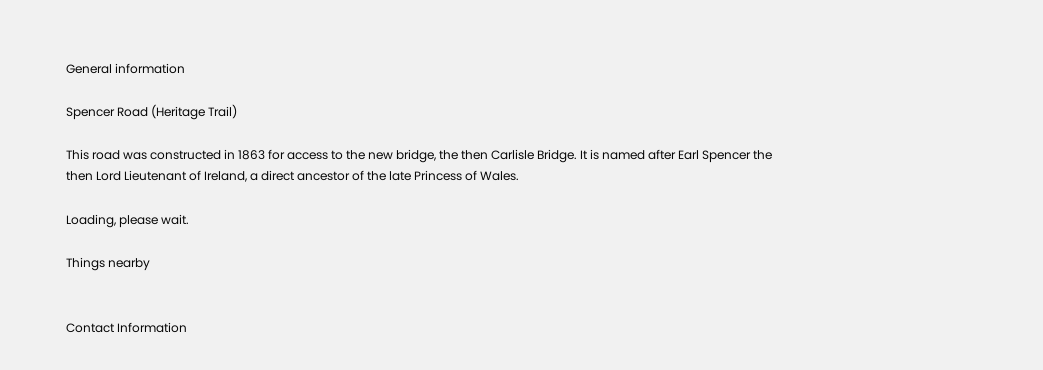General information

Spencer Road (Heritage Trail)

This road was constructed in 1863 for access to the new bridge, the then Carlisle Bridge. It is named after Earl Spencer the then Lord Lieutenant of Ireland, a direct ancestor of the late Princess of Wales.

Loading, please wait.

Things nearby


Contact Information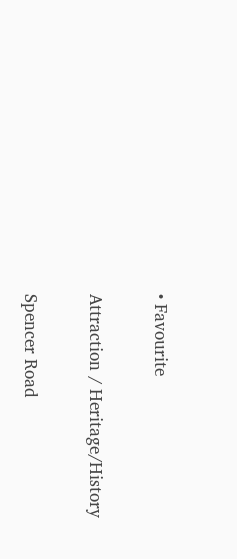• Favourite

Attraction / Heritage/History

Spencer Road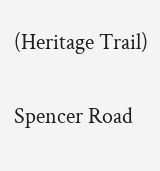(Heritage Trail)

Spencer Road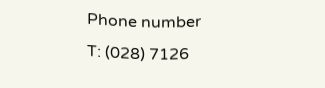Phone number
T: (028) 7126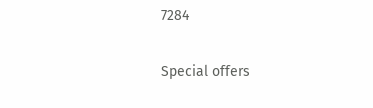7284

Special offers